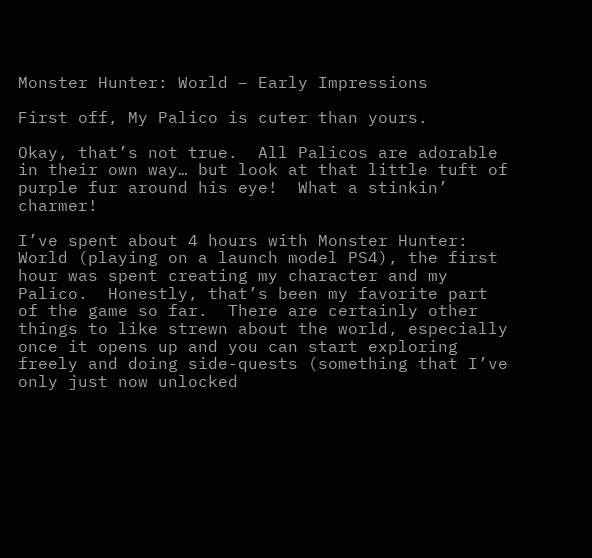Monster Hunter: World – Early Impressions

First off, My Palico is cuter than yours.

Okay, that’s not true.  All Palicos are adorable in their own way… but look at that little tuft of purple fur around his eye!  What a stinkin’ charmer!

I’ve spent about 4 hours with Monster Hunter: World (playing on a launch model PS4), the first hour was spent creating my character and my Palico.  Honestly, that’s been my favorite part of the game so far.  There are certainly other things to like strewn about the world, especially once it opens up and you can start exploring freely and doing side-quests (something that I’ve only just now unlocked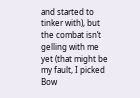and started to tinker with), but the combat isn’t gelling with me yet (that might be my fault, I picked Bow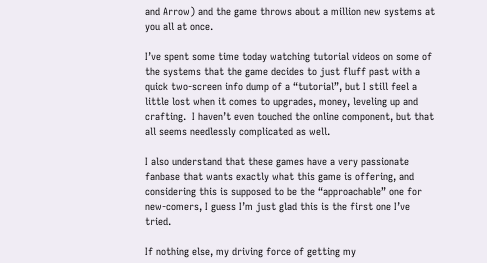and Arrow) and the game throws about a million new systems at you all at once.

I’ve spent some time today watching tutorial videos on some of the systems that the game decides to just fluff past with a quick two-screen info dump of a “tutorial”, but I still feel a little lost when it comes to upgrades, money, leveling up and crafting.  I haven’t even touched the online component, but that all seems needlessly complicated as well.

I also understand that these games have a very passionate fanbase that wants exactly what this game is offering, and considering this is supposed to be the “approachable” one for new-comers, I guess I’m just glad this is the first one I’ve tried.

If nothing else, my driving force of getting my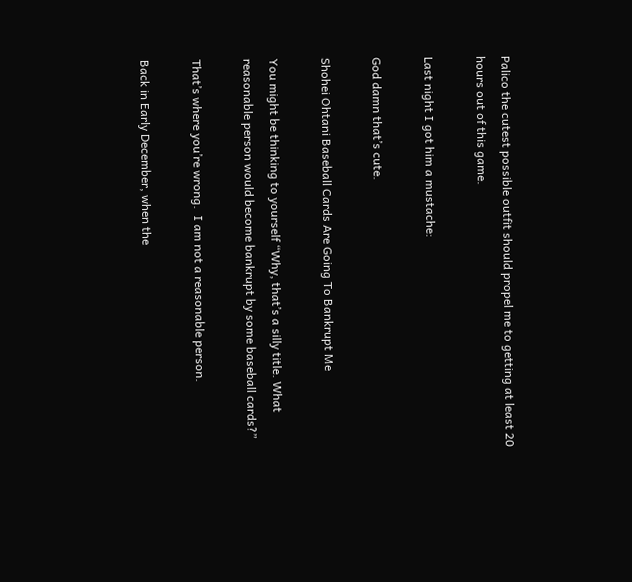Palico the cutest possible outfit should propel me to getting at least 20 hours out of this game.

Last night I got him a mustache:

God damn that’s cute.

Shohei Ohtani Baseball Cards Are Going To Bankrupt Me

You might be thinking to yourself “Why, that’s a silly title. What reasonable person would become bankrupt by some baseball cards?”

That’s where you’re wrong.  I am not a reasonable person.

Back in Early December, when the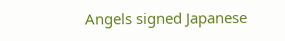Angels signed Japanese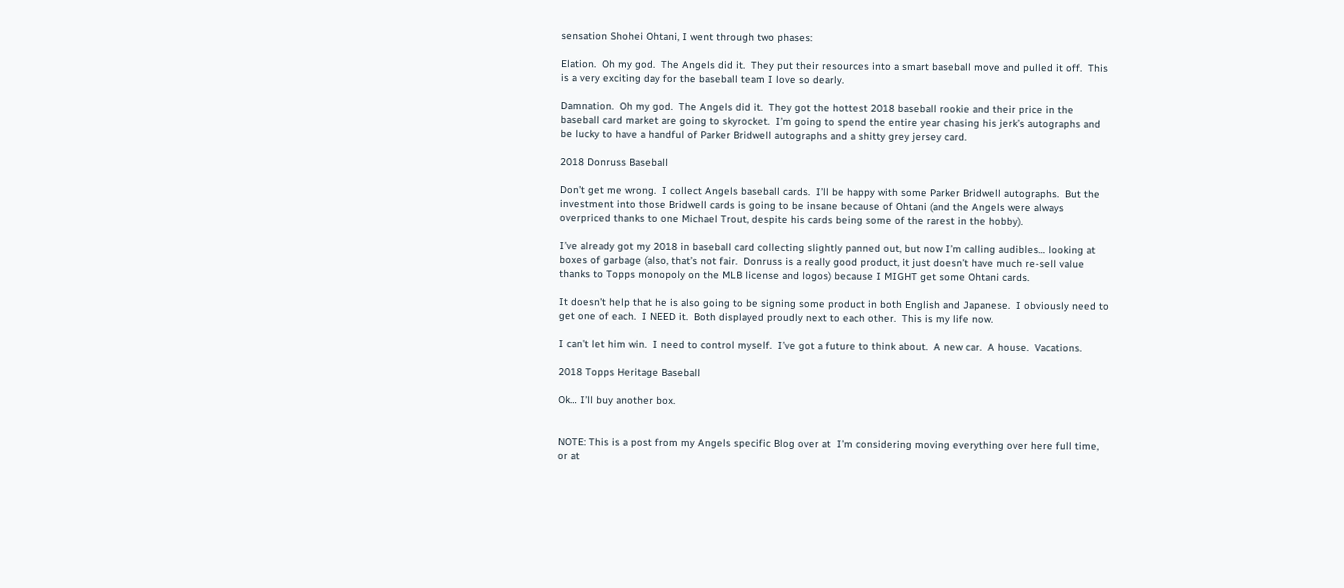sensation Shohei Ohtani, I went through two phases:

Elation.  Oh my god.  The Angels did it.  They put their resources into a smart baseball move and pulled it off.  This is a very exciting day for the baseball team I love so dearly.

Damnation.  Oh my god.  The Angels did it.  They got the hottest 2018 baseball rookie and their price in the baseball card market are going to skyrocket.  I’m going to spend the entire year chasing his jerk’s autographs and be lucky to have a handful of Parker Bridwell autographs and a shitty grey jersey card.

2018 Donruss Baseball

Don’t get me wrong.  I collect Angels baseball cards.  I’ll be happy with some Parker Bridwell autographs.  But the investment into those Bridwell cards is going to be insane because of Ohtani (and the Angels were always overpriced thanks to one Michael Trout, despite his cards being some of the rarest in the hobby).

I’ve already got my 2018 in baseball card collecting slightly panned out, but now I’m calling audibles… looking at boxes of garbage (also, that’s not fair.  Donruss is a really good product, it just doesn’t have much re-sell value thanks to Topps monopoly on the MLB license and logos) because I MIGHT get some Ohtani cards.

It doesn’t help that he is also going to be signing some product in both English and Japanese.  I obviously need to get one of each.  I NEED it.  Both displayed proudly next to each other.  This is my life now.

I can’t let him win.  I need to control myself.  I’ve got a future to think about.  A new car.  A house.  Vacations.

2018 Topps Heritage Baseball

Ok… I’ll buy another box.


NOTE: This is a post from my Angels specific Blog over at  I’m considering moving everything over here full time, or at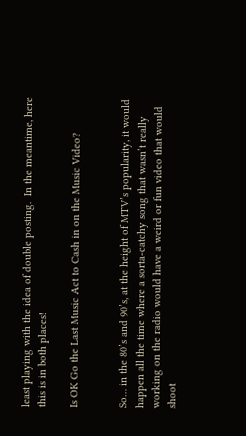least playing with the idea of double posting.  In the meantime, here this is in both places!

Is OK Go the Last Music Act to Cash in on the Music Video?


So… in the 80’s and 90’s, at the height of MTV’s popularity, it would happen all the time where a sorta-catchy song that wasn’t really working on the radio would have a weird or fun video that would shoot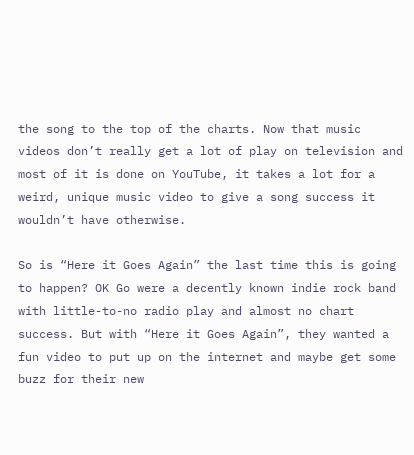the song to the top of the charts. Now that music videos don’t really get a lot of play on television and most of it is done on YouTube, it takes a lot for a weird, unique music video to give a song success it wouldn’t have otherwise.

So is “Here it Goes Again” the last time this is going to happen? OK Go were a decently known indie rock band with little-to-no radio play and almost no chart success. But with “Here it Goes Again”, they wanted a fun video to put up on the internet and maybe get some buzz for their new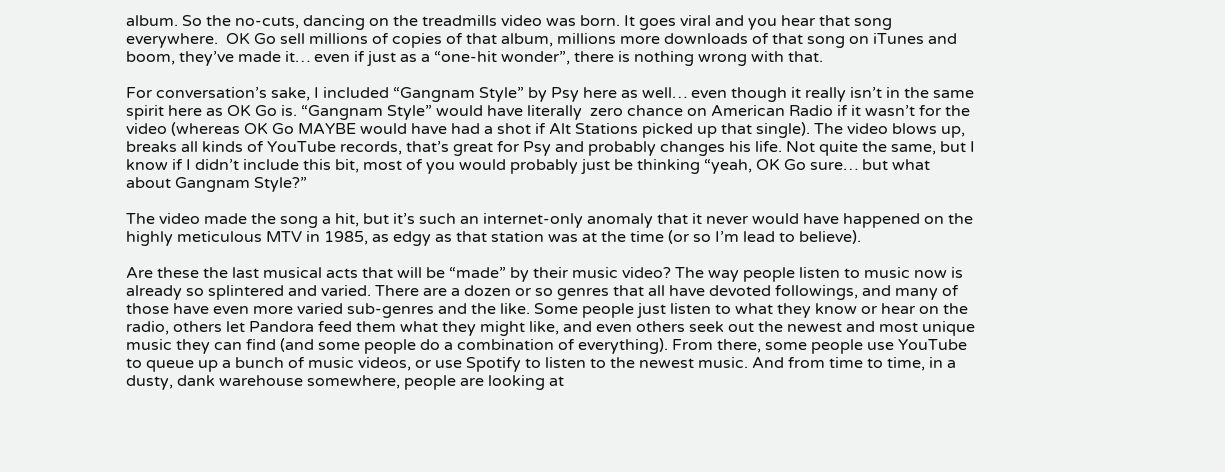album. So the no-cuts, dancing on the treadmills video was born. It goes viral and you hear that song everywhere.  OK Go sell millions of copies of that album, millions more downloads of that song on iTunes and boom, they’ve made it… even if just as a “one-hit wonder”, there is nothing wrong with that.

For conversation’s sake, I included “Gangnam Style” by Psy here as well… even though it really isn’t in the same spirit here as OK Go is. “Gangnam Style” would have literally  zero chance on American Radio if it wasn’t for the video (whereas OK Go MAYBE would have had a shot if Alt Stations picked up that single). The video blows up, breaks all kinds of YouTube records, that’s great for Psy and probably changes his life. Not quite the same, but I know if I didn’t include this bit, most of you would probably just be thinking “yeah, OK Go sure… but what about Gangnam Style?”

The video made the song a hit, but it’s such an internet-only anomaly that it never would have happened on the highly meticulous MTV in 1985, as edgy as that station was at the time (or so I’m lead to believe).

Are these the last musical acts that will be “made” by their music video? The way people listen to music now is already so splintered and varied. There are a dozen or so genres that all have devoted followings, and many of those have even more varied sub-genres and the like. Some people just listen to what they know or hear on the radio, others let Pandora feed them what they might like, and even others seek out the newest and most unique music they can find (and some people do a combination of everything). From there, some people use YouTube to queue up a bunch of music videos, or use Spotify to listen to the newest music. And from time to time, in a dusty, dank warehouse somewhere, people are looking at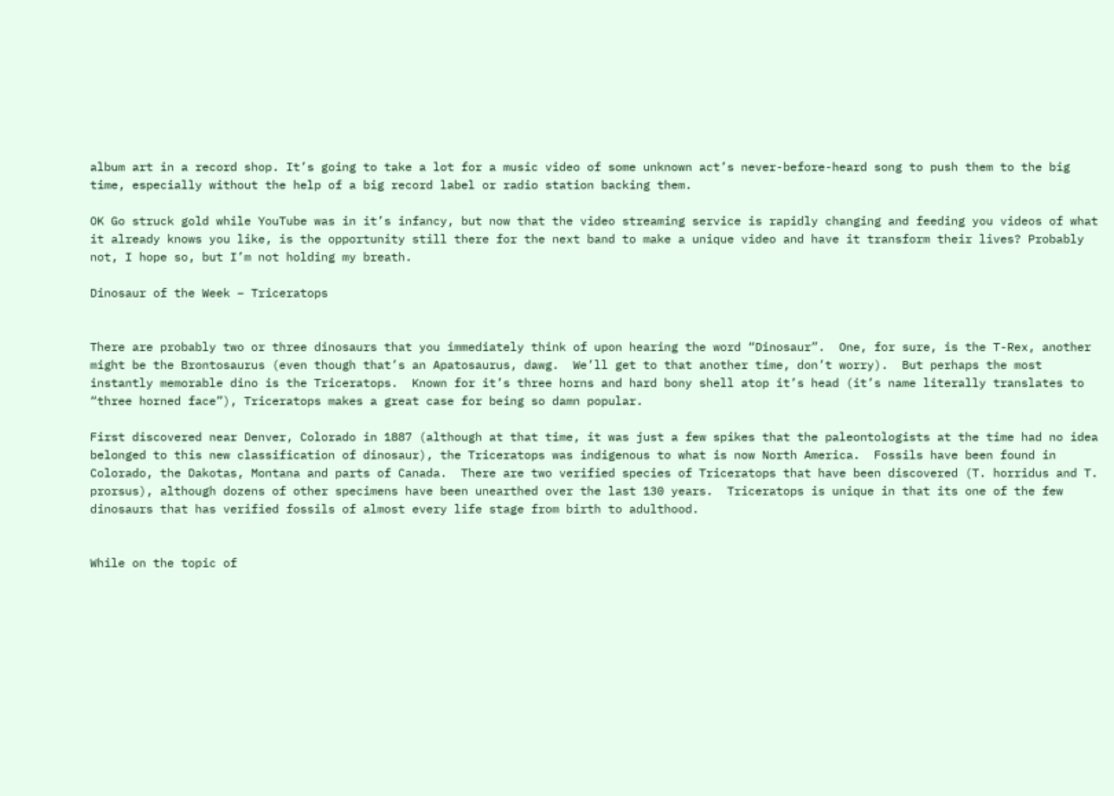album art in a record shop. It’s going to take a lot for a music video of some unknown act’s never-before-heard song to push them to the big time, especially without the help of a big record label or radio station backing them.

OK Go struck gold while YouTube was in it’s infancy, but now that the video streaming service is rapidly changing and feeding you videos of what it already knows you like, is the opportunity still there for the next band to make a unique video and have it transform their lives? Probably not, I hope so, but I’m not holding my breath.

Dinosaur of the Week – Triceratops


There are probably two or three dinosaurs that you immediately think of upon hearing the word “Dinosaur”.  One, for sure, is the T-Rex, another might be the Brontosaurus (even though that’s an Apatosaurus, dawg.  We’ll get to that another time, don’t worry).  But perhaps the most instantly memorable dino is the Triceratops.  Known for it’s three horns and hard bony shell atop it’s head (it’s name literally translates to “three horned face”), Triceratops makes a great case for being so damn popular.

First discovered near Denver, Colorado in 1887 (although at that time, it was just a few spikes that the paleontologists at the time had no idea belonged to this new classification of dinosaur), the Triceratops was indigenous to what is now North America.  Fossils have been found in Colorado, the Dakotas, Montana and parts of Canada.  There are two verified species of Triceratops that have been discovered (T. horridus and T. prorsus), although dozens of other specimens have been unearthed over the last 130 years.  Triceratops is unique in that its one of the few dinosaurs that has verified fossils of almost every life stage from birth to adulthood.


While on the topic of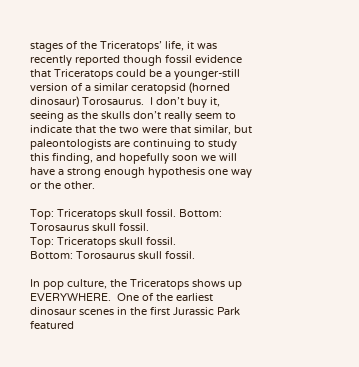stages of the Triceratops’ life, it was recently reported though fossil evidence that Triceratops could be a younger-still version of a similar ceratopsid (horned dinosaur) Torosaurus.  I don’t buy it, seeing as the skulls don’t really seem to indicate that the two were that similar, but paleontologists are continuing to study this finding, and hopefully soon we will have a strong enough hypothesis one way or the other.

Top: Triceratops skull fossil. Bottom: Torosaurus skull fossil.
Top: Triceratops skull fossil.
Bottom: Torosaurus skull fossil.

In pop culture, the Triceratops shows up EVERYWHERE.  One of the earliest dinosaur scenes in the first Jurassic Park featured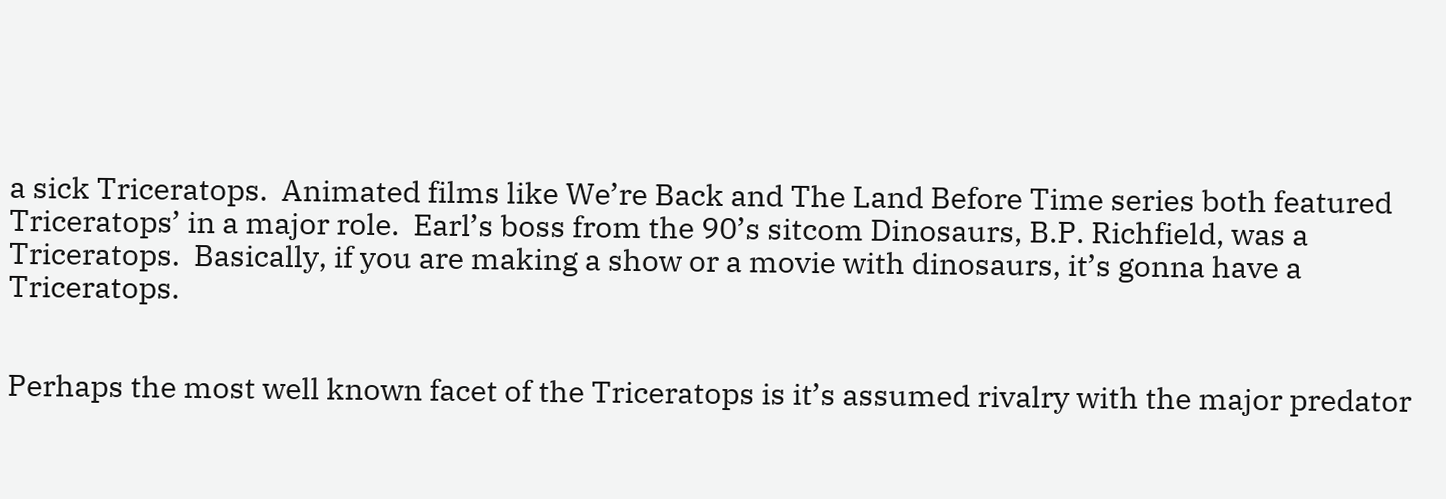a sick Triceratops.  Animated films like We’re Back and The Land Before Time series both featured Triceratops’ in a major role.  Earl’s boss from the 90’s sitcom Dinosaurs, B.P. Richfield, was a Triceratops.  Basically, if you are making a show or a movie with dinosaurs, it’s gonna have a Triceratops.


Perhaps the most well known facet of the Triceratops is it’s assumed rivalry with the major predator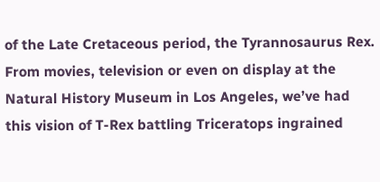of the Late Cretaceous period, the Tyrannosaurus Rex.  From movies, television or even on display at the Natural History Museum in Los Angeles, we’ve had this vision of T-Rex battling Triceratops ingrained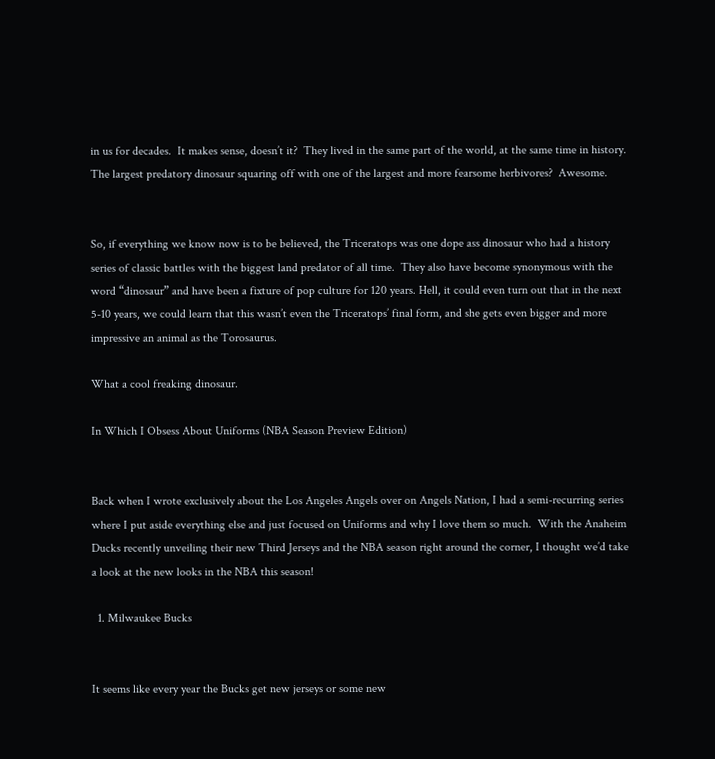in us for decades.  It makes sense, doesn’t it?  They lived in the same part of the world, at the same time in history.  The largest predatory dinosaur squaring off with one of the largest and more fearsome herbivores?  Awesome.


So, if everything we know now is to be believed, the Triceratops was one dope ass dinosaur who had a history series of classic battles with the biggest land predator of all time.  They also have become synonymous with the word “dinosaur” and have been a fixture of pop culture for 120 years. Hell, it could even turn out that in the next 5-10 years, we could learn that this wasn’t even the Triceratops’ final form, and she gets even bigger and more impressive an animal as the Torosaurus.

What a cool freaking dinosaur.

In Which I Obsess About Uniforms (NBA Season Preview Edition)


Back when I wrote exclusively about the Los Angeles Angels over on Angels Nation, I had a semi-recurring series where I put aside everything else and just focused on Uniforms and why I love them so much.  With the Anaheim Ducks recently unveiling their new Third Jerseys and the NBA season right around the corner, I thought we’d take a look at the new looks in the NBA this season!

  1. Milwaukee Bucks


It seems like every year the Bucks get new jerseys or some new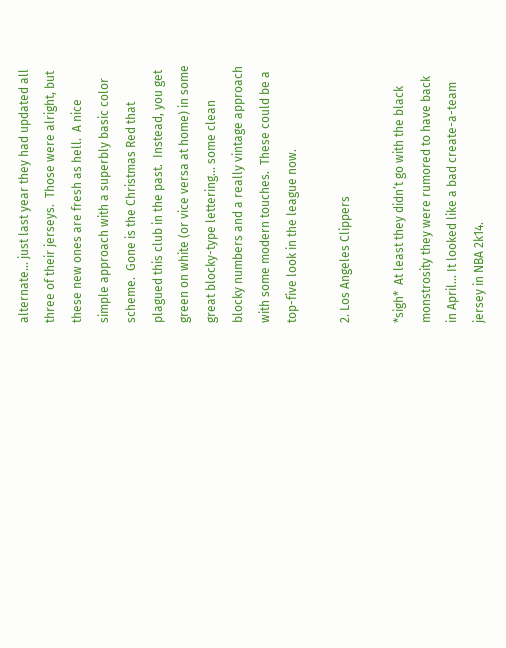alternate… just last year they had updated all three of their jerseys.  Those were alright, but these new ones are fresh as hell.  A nice simple approach with a superbly basic color scheme.  Gone is the Christmas Red that plagued this club in the past.  Instead, you get green on white (or vice versa at home) in some great blocky-type lettering… some clean blocky numbers and a really vintage approach with some modern touches.  These could be a top-five look in the league now.

2. Los Angeles Clippers

*sigh*  At least they didn’t go with the black monstrosity they were rumored to have back in April… It looked like a bad create-a-team jersey in NBA 2k14.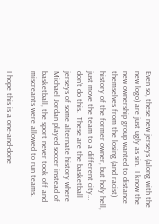Even so, these new jerseys (along with the new logo) are just ugly as sin.  I know the new ownership group wanted to distance themselves from the losing (and racist) history of the former owner, but holy hell, just move the team to a different city… don’t do this.  These are the basketball jerseys of some alternate history where Michael Jordan played soccer instead of basketball, the sport never took off and miscreants were allowed to run teams.

I hope this is a one-and-done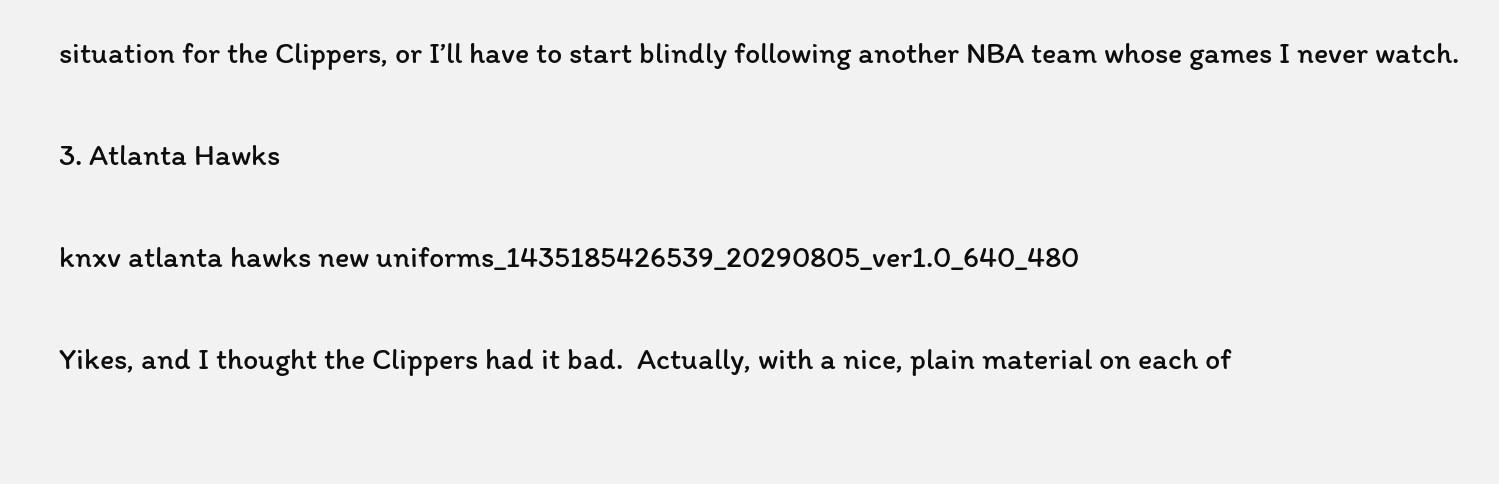situation for the Clippers, or I’ll have to start blindly following another NBA team whose games I never watch.

3. Atlanta Hawks

knxv atlanta hawks new uniforms_1435185426539_20290805_ver1.0_640_480

Yikes, and I thought the Clippers had it bad.  Actually, with a nice, plain material on each of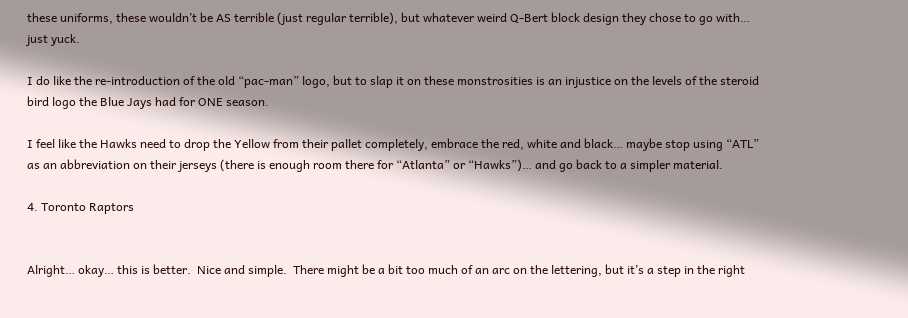these uniforms, these wouldn’t be AS terrible (just regular terrible), but whatever weird Q-Bert block design they chose to go with… just yuck.

I do like the re-introduction of the old “pac-man” logo, but to slap it on these monstrosities is an injustice on the levels of the steroid bird logo the Blue Jays had for ONE season.

I feel like the Hawks need to drop the Yellow from their pallet completely, embrace the red, white and black… maybe stop using “ATL” as an abbreviation on their jerseys (there is enough room there for “Atlanta” or “Hawks”)… and go back to a simpler material.

4. Toronto Raptors


Alright… okay… this is better.  Nice and simple.  There might be a bit too much of an arc on the lettering, but it’s a step in the right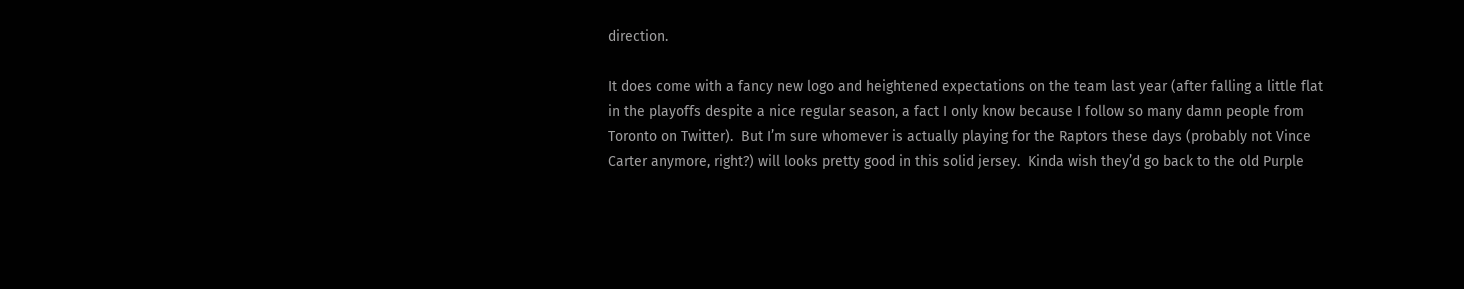direction.

It does come with a fancy new logo and heightened expectations on the team last year (after falling a little flat in the playoffs despite a nice regular season, a fact I only know because I follow so many damn people from Toronto on Twitter).  But I’m sure whomever is actually playing for the Raptors these days (probably not Vince Carter anymore, right?) will looks pretty good in this solid jersey.  Kinda wish they’d go back to the old Purple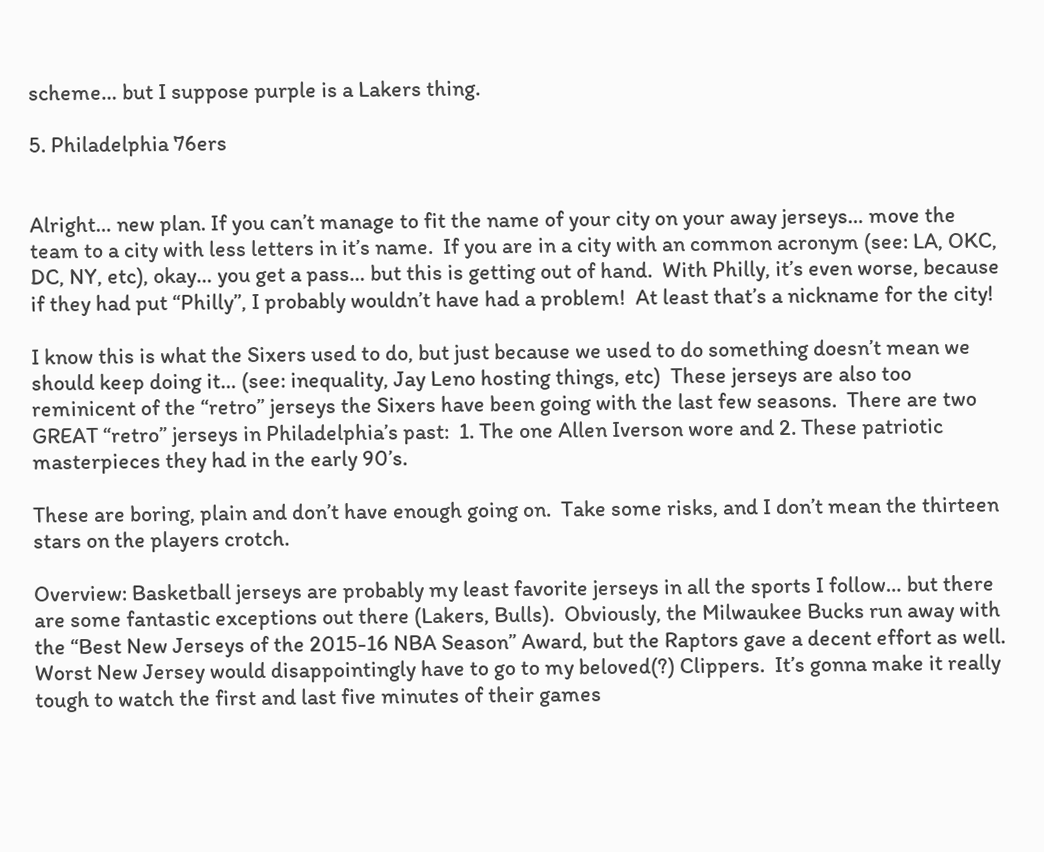scheme… but I suppose purple is a Lakers thing.

5. Philadelphia 76ers


Alright… new plan. If you can’t manage to fit the name of your city on your away jerseys… move the team to a city with less letters in it’s name.  If you are in a city with an common acronym (see: LA, OKC, DC, NY, etc), okay… you get a pass… but this is getting out of hand.  With Philly, it’s even worse, because if they had put “Philly”, I probably wouldn’t have had a problem!  At least that’s a nickname for the city!

I know this is what the Sixers used to do, but just because we used to do something doesn’t mean we should keep doing it… (see: inequality, Jay Leno hosting things, etc)  These jerseys are also too reminicent of the “retro” jerseys the Sixers have been going with the last few seasons.  There are two GREAT “retro” jerseys in Philadelphia’s past:  1. The one Allen Iverson wore and 2. These patriotic masterpieces they had in the early 90’s.

These are boring, plain and don’t have enough going on.  Take some risks, and I don’t mean the thirteen stars on the players crotch.

Overview: Basketball jerseys are probably my least favorite jerseys in all the sports I follow… but there are some fantastic exceptions out there (Lakers, Bulls).  Obviously, the Milwaukee Bucks run away with the “Best New Jerseys of the 2015-16 NBA Season” Award, but the Raptors gave a decent effort as well.  Worst New Jersey would disappointingly have to go to my beloved(?) Clippers.  It’s gonna make it really tough to watch the first and last five minutes of their games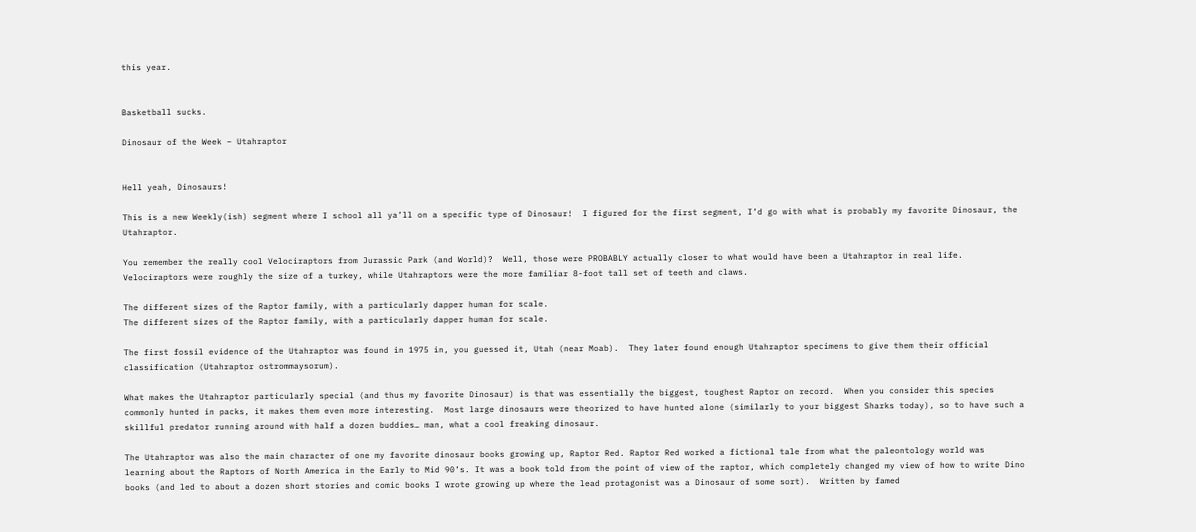this year.


Basketball sucks.

Dinosaur of the Week – Utahraptor


Hell yeah, Dinosaurs!

This is a new Weekly(ish) segment where I school all ya’ll on a specific type of Dinosaur!  I figured for the first segment, I’d go with what is probably my favorite Dinosaur, the Utahraptor.

You remember the really cool Velociraptors from Jurassic Park (and World)?  Well, those were PROBABLY actually closer to what would have been a Utahraptor in real life.  Velociraptors were roughly the size of a turkey, while Utahraptors were the more familiar 8-foot tall set of teeth and claws.

The different sizes of the Raptor family, with a particularly dapper human for scale.
The different sizes of the Raptor family, with a particularly dapper human for scale.

The first fossil evidence of the Utahraptor was found in 1975 in, you guessed it, Utah (near Moab).  They later found enough Utahraptor specimens to give them their official classification (Utahraptor ostrommaysorum).

What makes the Utahraptor particularly special (and thus my favorite Dinosaur) is that was essentially the biggest, toughest Raptor on record.  When you consider this species commonly hunted in packs, it makes them even more interesting.  Most large dinosaurs were theorized to have hunted alone (similarly to your biggest Sharks today), so to have such a skillful predator running around with half a dozen buddies… man, what a cool freaking dinosaur.

The Utahraptor was also the main character of one my favorite dinosaur books growing up, Raptor Red. Raptor Red worked a fictional tale from what the paleontology world was learning about the Raptors of North America in the Early to Mid 90’s. It was a book told from the point of view of the raptor, which completely changed my view of how to write Dino books (and led to about a dozen short stories and comic books I wrote growing up where the lead protagonist was a Dinosaur of some sort).  Written by famed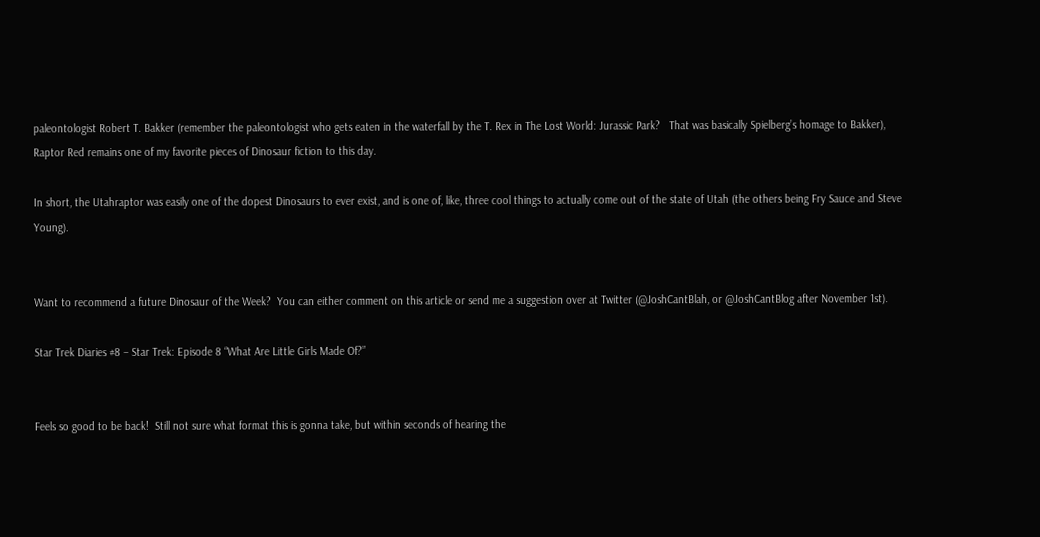paleontologist Robert T. Bakker (remember the paleontologist who gets eaten in the waterfall by the T. Rex in The Lost World: Jurassic Park?   That was basically Spielberg’s homage to Bakker), Raptor Red remains one of my favorite pieces of Dinosaur fiction to this day.

In short, the Utahraptor was easily one of the dopest Dinosaurs to ever exist, and is one of, like, three cool things to actually come out of the state of Utah (the others being Fry Sauce and Steve Young).


Want to recommend a future Dinosaur of the Week?  You can either comment on this article or send me a suggestion over at Twitter (@JoshCantBlah, or @JoshCantBlog after November 1st).

Star Trek Diaries #8 – Star Trek: Episode 8 “What Are Little Girls Made Of?”


Feels so good to be back!  Still not sure what format this is gonna take, but within seconds of hearing the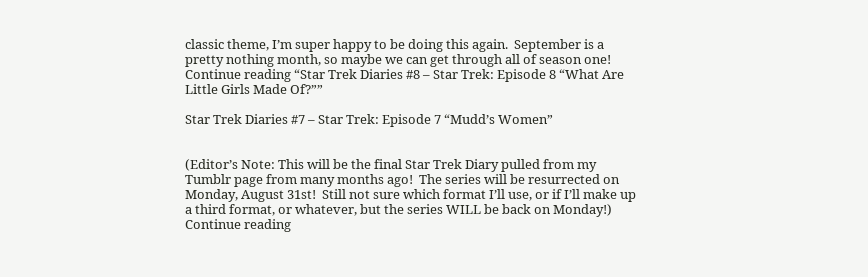classic theme, I’m super happy to be doing this again.  September is a pretty nothing month, so maybe we can get through all of season one!  Continue reading “Star Trek Diaries #8 – Star Trek: Episode 8 “What Are Little Girls Made Of?””

Star Trek Diaries #7 – Star Trek: Episode 7 “Mudd’s Women”


(Editor’s Note: This will be the final Star Trek Diary pulled from my Tumblr page from many months ago!  The series will be resurrected on Monday, August 31st!  Still not sure which format I’ll use, or if I’ll make up a third format, or whatever, but the series WILL be back on Monday!) Continue reading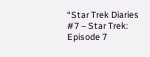“Star Trek Diaries #7 – Star Trek: Episode 7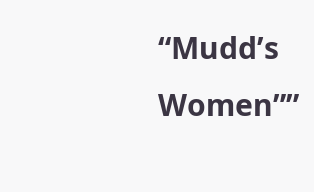“Mudd’s Women””